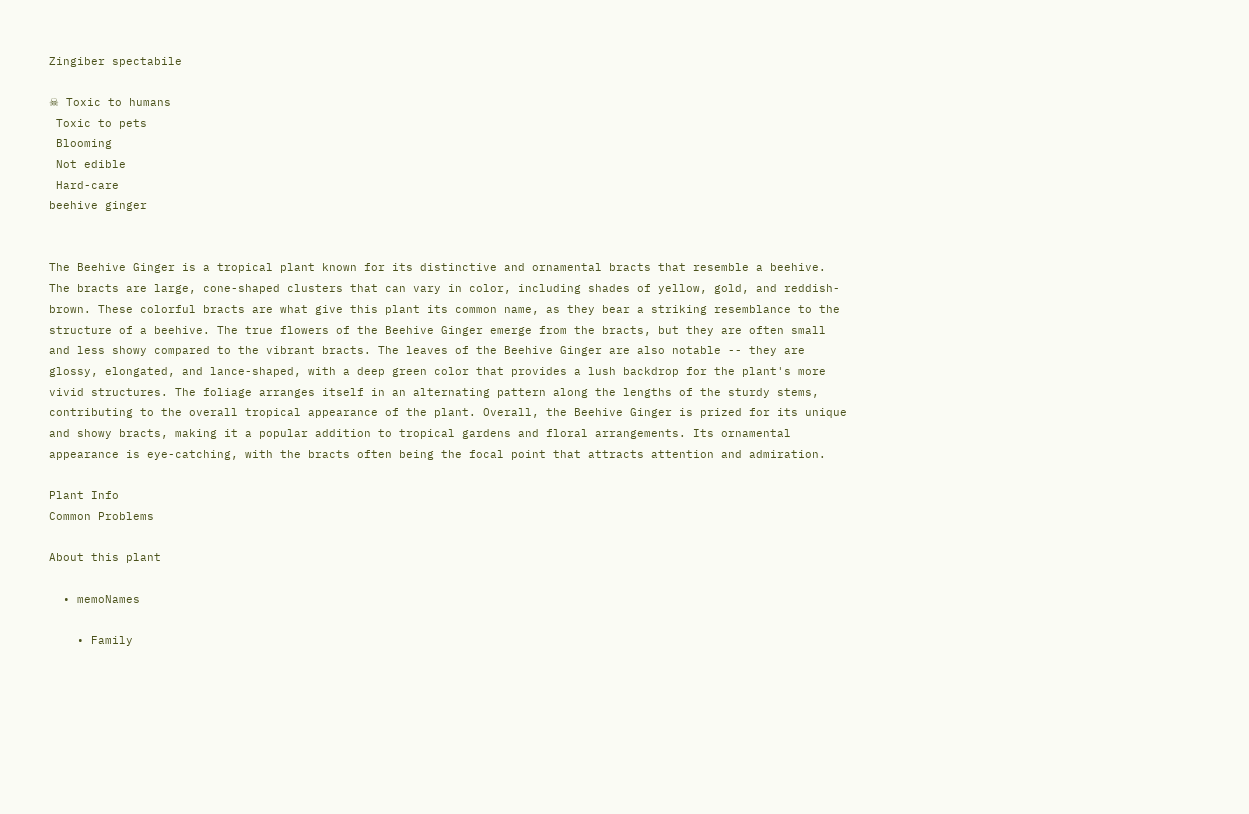Zingiber spectabile

☠ Toxic to humans
 Toxic to pets
 Blooming
 Not edible
 Hard-care
beehive ginger


The Beehive Ginger is a tropical plant known for its distinctive and ornamental bracts that resemble a beehive. The bracts are large, cone-shaped clusters that can vary in color, including shades of yellow, gold, and reddish-brown. These colorful bracts are what give this plant its common name, as they bear a striking resemblance to the structure of a beehive. The true flowers of the Beehive Ginger emerge from the bracts, but they are often small and less showy compared to the vibrant bracts. The leaves of the Beehive Ginger are also notable -- they are glossy, elongated, and lance-shaped, with a deep green color that provides a lush backdrop for the plant's more vivid structures. The foliage arranges itself in an alternating pattern along the lengths of the sturdy stems, contributing to the overall tropical appearance of the plant. Overall, the Beehive Ginger is prized for its unique and showy bracts, making it a popular addition to tropical gardens and floral arrangements. Its ornamental appearance is eye-catching, with the bracts often being the focal point that attracts attention and admiration.

Plant Info
Common Problems

About this plant

  • memoNames

    • Family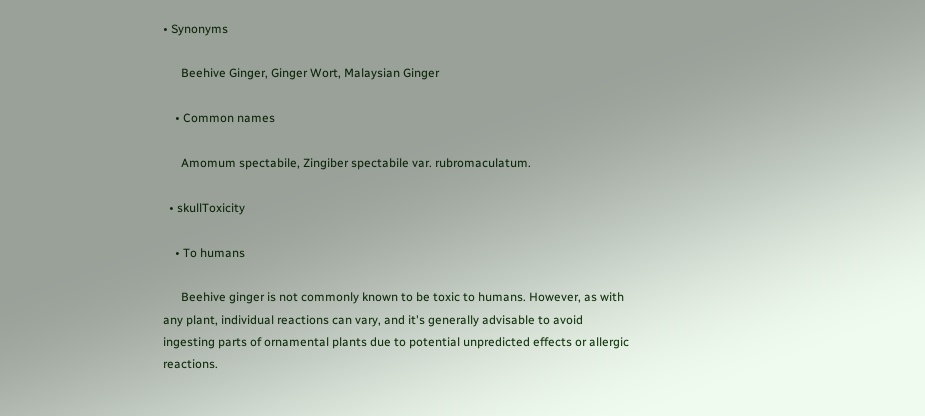• Synonyms

      Beehive Ginger, Ginger Wort, Malaysian Ginger

    • Common names

      Amomum spectabile, Zingiber spectabile var. rubromaculatum.

  • skullToxicity

    • To humans

      Beehive ginger is not commonly known to be toxic to humans. However, as with any plant, individual reactions can vary, and it's generally advisable to avoid ingesting parts of ornamental plants due to potential unpredicted effects or allergic reactions.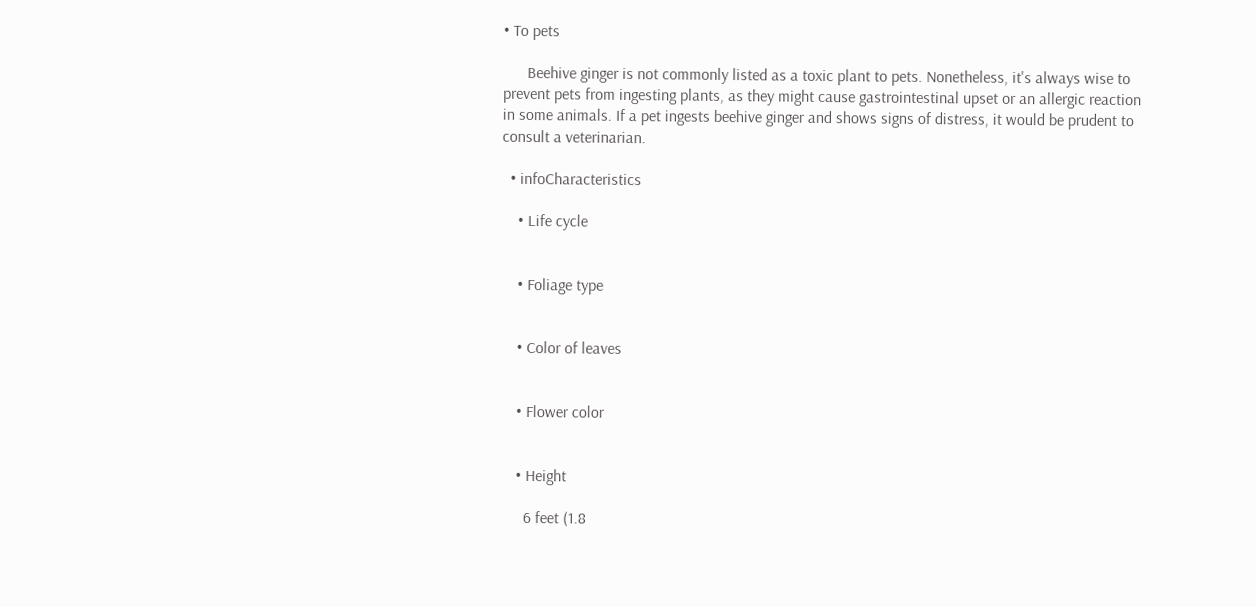• To pets

      Beehive ginger is not commonly listed as a toxic plant to pets. Nonetheless, it's always wise to prevent pets from ingesting plants, as they might cause gastrointestinal upset or an allergic reaction in some animals. If a pet ingests beehive ginger and shows signs of distress, it would be prudent to consult a veterinarian.

  • infoCharacteristics

    • Life cycle


    • Foliage type


    • Color of leaves


    • Flower color


    • Height

      6 feet (1.8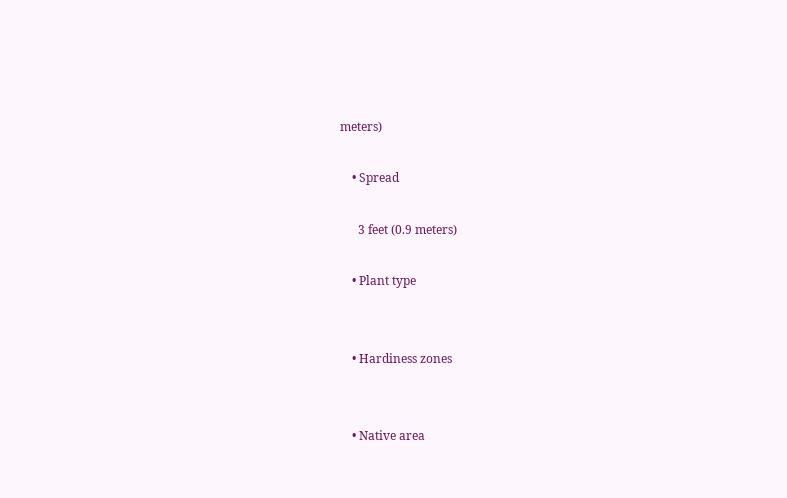meters)

    • Spread

      3 feet (0.9 meters)

    • Plant type


    • Hardiness zones


    • Native area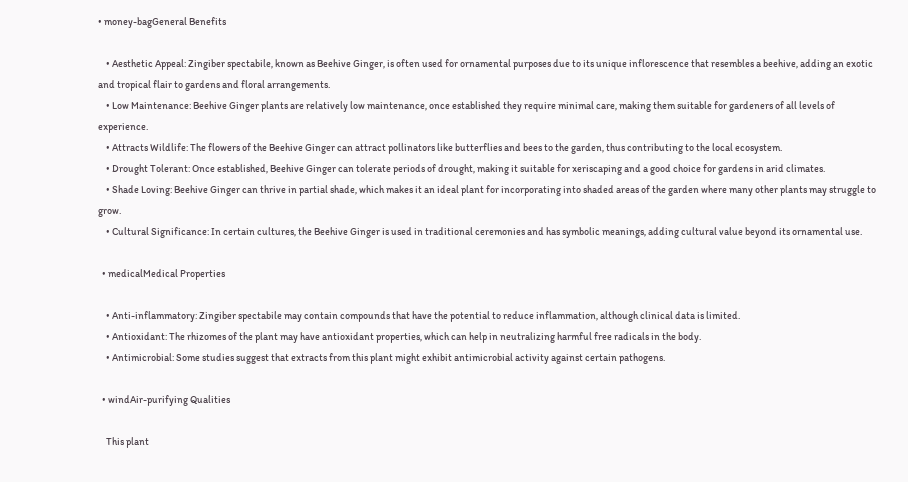• money-bagGeneral Benefits

    • Aesthetic Appeal: Zingiber spectabile, known as Beehive Ginger, is often used for ornamental purposes due to its unique inflorescence that resembles a beehive, adding an exotic and tropical flair to gardens and floral arrangements.
    • Low Maintenance: Beehive Ginger plants are relatively low maintenance, once established they require minimal care, making them suitable for gardeners of all levels of experience.
    • Attracts Wildlife: The flowers of the Beehive Ginger can attract pollinators like butterflies and bees to the garden, thus contributing to the local ecosystem.
    • Drought Tolerant: Once established, Beehive Ginger can tolerate periods of drought, making it suitable for xeriscaping and a good choice for gardens in arid climates.
    • Shade Loving: Beehive Ginger can thrive in partial shade, which makes it an ideal plant for incorporating into shaded areas of the garden where many other plants may struggle to grow.
    • Cultural Significance: In certain cultures, the Beehive Ginger is used in traditional ceremonies and has symbolic meanings, adding cultural value beyond its ornamental use.

  • medicalMedical Properties

    • Anti-inflammatory: Zingiber spectabile may contain compounds that have the potential to reduce inflammation, although clinical data is limited.
    • Antioxidant: The rhizomes of the plant may have antioxidant properties, which can help in neutralizing harmful free radicals in the body.
    • Antimicrobial: Some studies suggest that extracts from this plant might exhibit antimicrobial activity against certain pathogens.

  • windAir-purifying Qualities

    This plant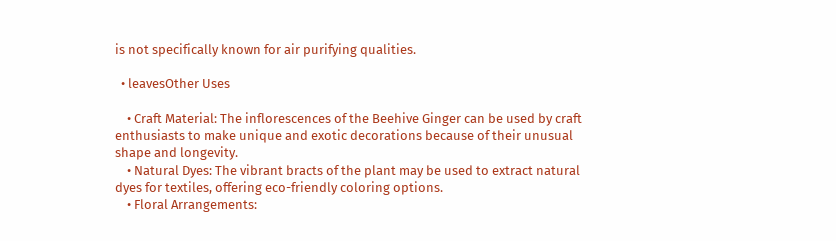is not specifically known for air purifying qualities.

  • leavesOther Uses

    • Craft Material: The inflorescences of the Beehive Ginger can be used by craft enthusiasts to make unique and exotic decorations because of their unusual shape and longevity.
    • Natural Dyes: The vibrant bracts of the plant may be used to extract natural dyes for textiles, offering eco-friendly coloring options.
    • Floral Arrangements: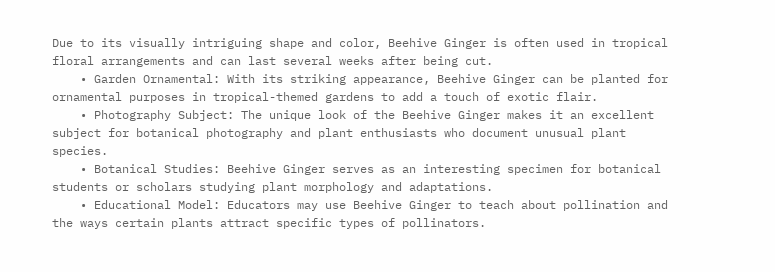Due to its visually intriguing shape and color, Beehive Ginger is often used in tropical floral arrangements and can last several weeks after being cut.
    • Garden Ornamental: With its striking appearance, Beehive Ginger can be planted for ornamental purposes in tropical-themed gardens to add a touch of exotic flair.
    • Photography Subject: The unique look of the Beehive Ginger makes it an excellent subject for botanical photography and plant enthusiasts who document unusual plant species.
    • Botanical Studies: Beehive Ginger serves as an interesting specimen for botanical students or scholars studying plant morphology and adaptations.
    • Educational Model: Educators may use Beehive Ginger to teach about pollination and the ways certain plants attract specific types of pollinators.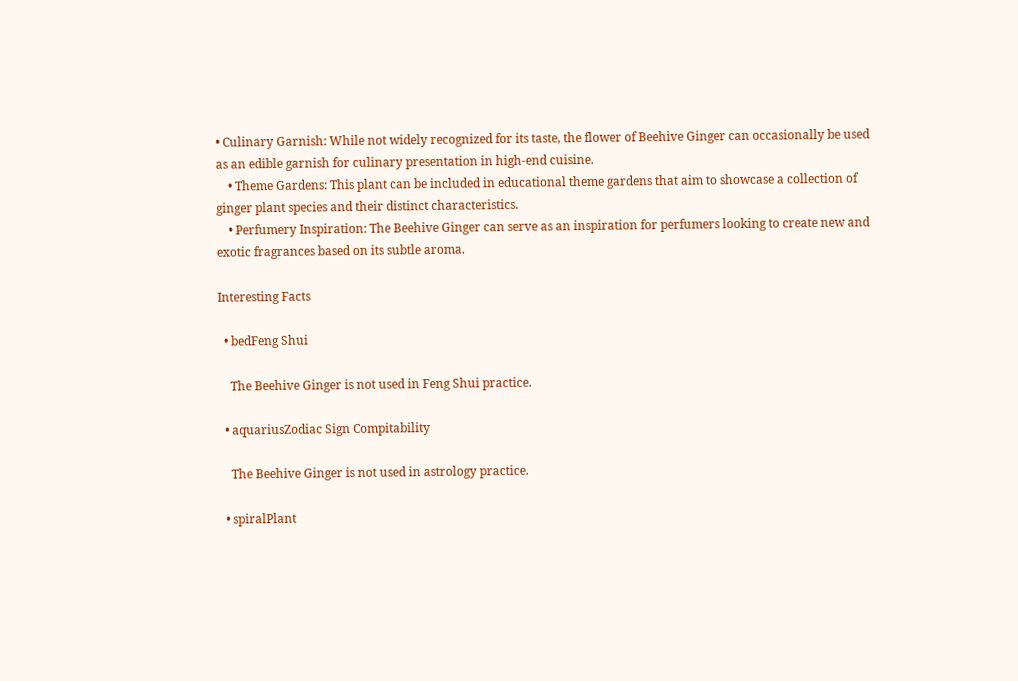• Culinary Garnish: While not widely recognized for its taste, the flower of Beehive Ginger can occasionally be used as an edible garnish for culinary presentation in high-end cuisine.
    • Theme Gardens: This plant can be included in educational theme gardens that aim to showcase a collection of ginger plant species and their distinct characteristics.
    • Perfumery Inspiration: The Beehive Ginger can serve as an inspiration for perfumers looking to create new and exotic fragrances based on its subtle aroma.

Interesting Facts

  • bedFeng Shui

    The Beehive Ginger is not used in Feng Shui practice.

  • aquariusZodiac Sign Compitability

    The Beehive Ginger is not used in astrology practice.

  • spiralPlant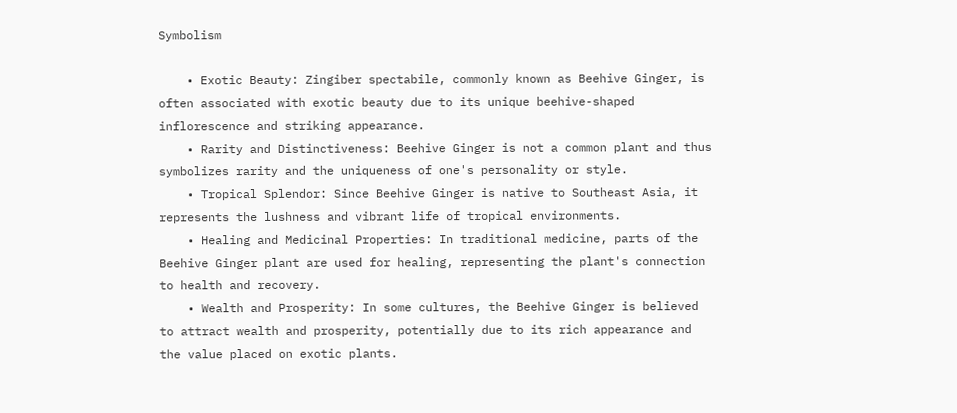Symbolism

    • Exotic Beauty: Zingiber spectabile, commonly known as Beehive Ginger, is often associated with exotic beauty due to its unique beehive-shaped inflorescence and striking appearance.
    • Rarity and Distinctiveness: Beehive Ginger is not a common plant and thus symbolizes rarity and the uniqueness of one's personality or style.
    • Tropical Splendor: Since Beehive Ginger is native to Southeast Asia, it represents the lushness and vibrant life of tropical environments.
    • Healing and Medicinal Properties: In traditional medicine, parts of the Beehive Ginger plant are used for healing, representing the plant's connection to health and recovery.
    • Wealth and Prosperity: In some cultures, the Beehive Ginger is believed to attract wealth and prosperity, potentially due to its rich appearance and the value placed on exotic plants.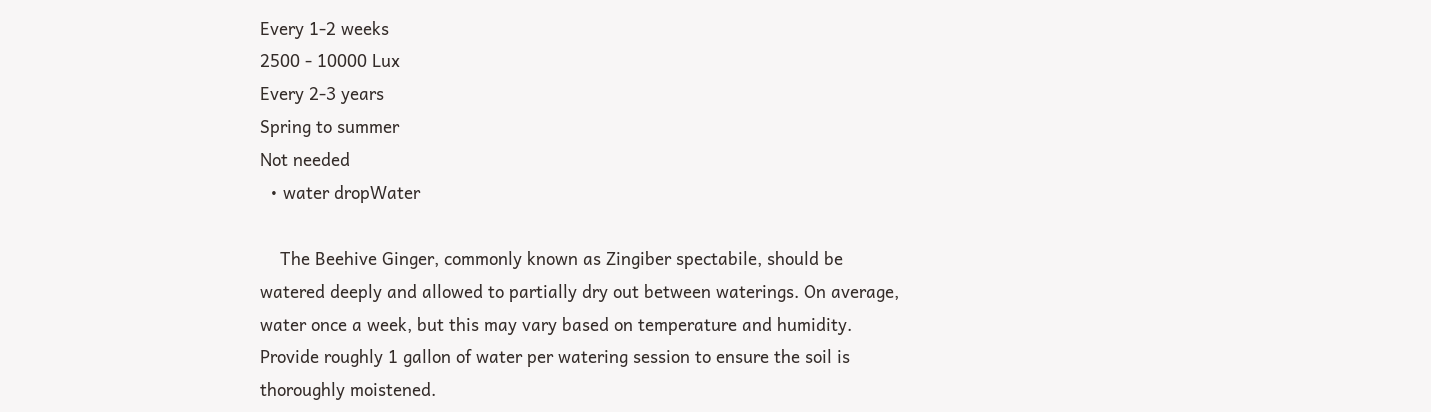Every 1-2 weeks
2500 - 10000 Lux
Every 2-3 years
Spring to summer
Not needed
  • water dropWater

    The Beehive Ginger, commonly known as Zingiber spectabile, should be watered deeply and allowed to partially dry out between waterings. On average, water once a week, but this may vary based on temperature and humidity. Provide roughly 1 gallon of water per watering session to ensure the soil is thoroughly moistened.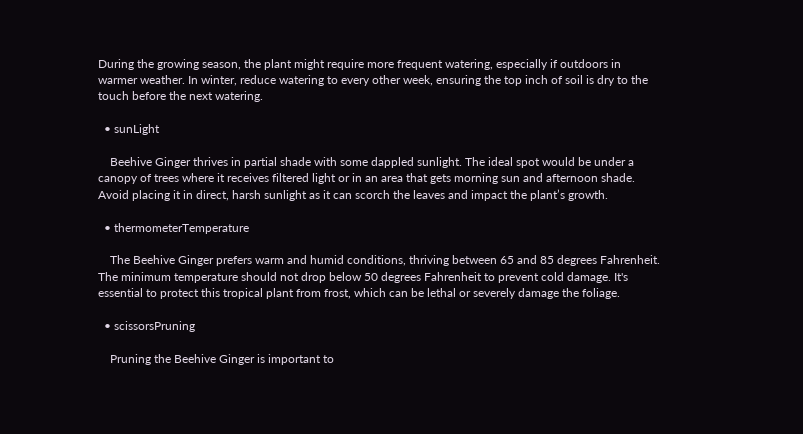During the growing season, the plant might require more frequent watering, especially if outdoors in warmer weather. In winter, reduce watering to every other week, ensuring the top inch of soil is dry to the touch before the next watering.

  • sunLight

    Beehive Ginger thrives in partial shade with some dappled sunlight. The ideal spot would be under a canopy of trees where it receives filtered light or in an area that gets morning sun and afternoon shade. Avoid placing it in direct, harsh sunlight as it can scorch the leaves and impact the plant’s growth.

  • thermometerTemperature

    The Beehive Ginger prefers warm and humid conditions, thriving between 65 and 85 degrees Fahrenheit. The minimum temperature should not drop below 50 degrees Fahrenheit to prevent cold damage. It's essential to protect this tropical plant from frost, which can be lethal or severely damage the foliage.

  • scissorsPruning

    Pruning the Beehive Ginger is important to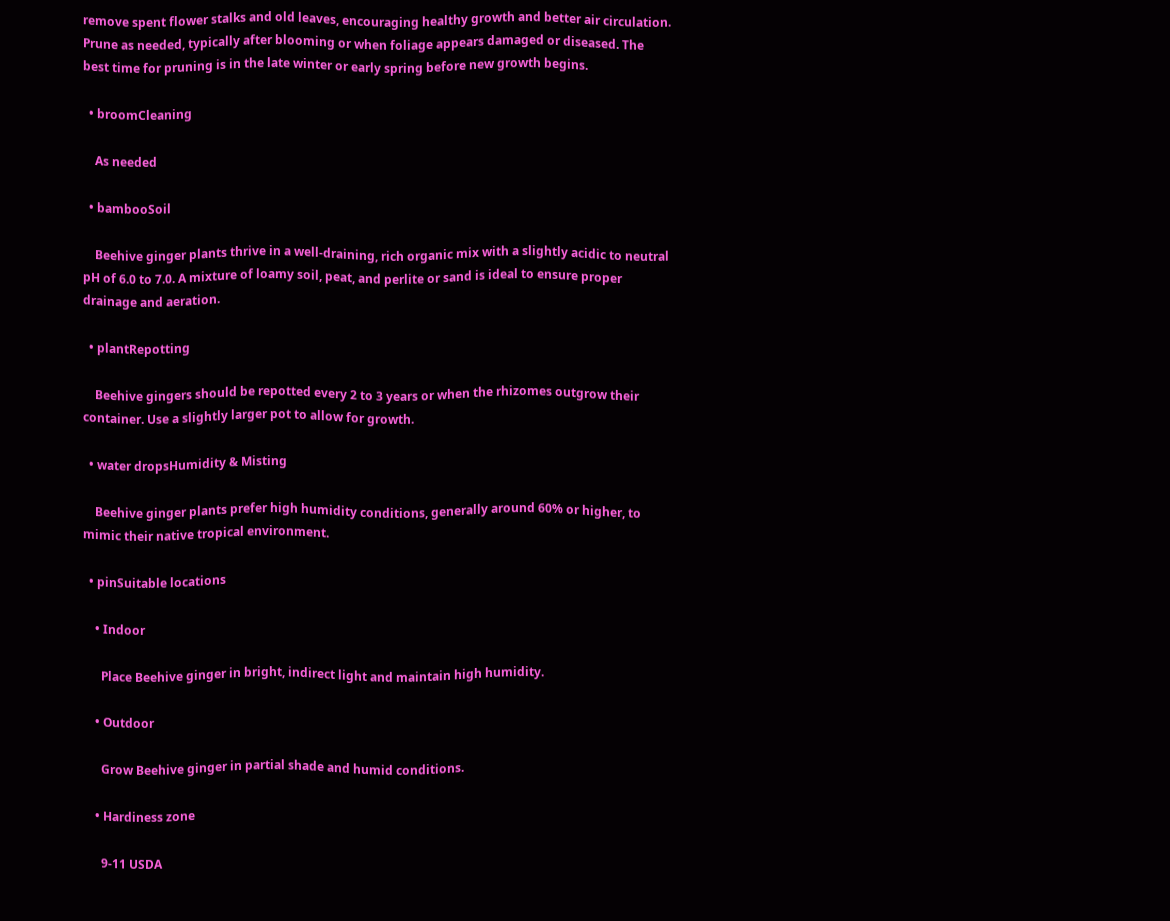remove spent flower stalks and old leaves, encouraging healthy growth and better air circulation. Prune as needed, typically after blooming or when foliage appears damaged or diseased. The best time for pruning is in the late winter or early spring before new growth begins.

  • broomCleaning

    As needed

  • bambooSoil

    Beehive ginger plants thrive in a well-draining, rich organic mix with a slightly acidic to neutral pH of 6.0 to 7.0. A mixture of loamy soil, peat, and perlite or sand is ideal to ensure proper drainage and aeration.

  • plantRepotting

    Beehive gingers should be repotted every 2 to 3 years or when the rhizomes outgrow their container. Use a slightly larger pot to allow for growth.

  • water dropsHumidity & Misting

    Beehive ginger plants prefer high humidity conditions, generally around 60% or higher, to mimic their native tropical environment.

  • pinSuitable locations

    • Indoor

      Place Beehive ginger in bright, indirect light and maintain high humidity.

    • Outdoor

      Grow Beehive ginger in partial shade and humid conditions.

    • Hardiness zone

      9-11 USDA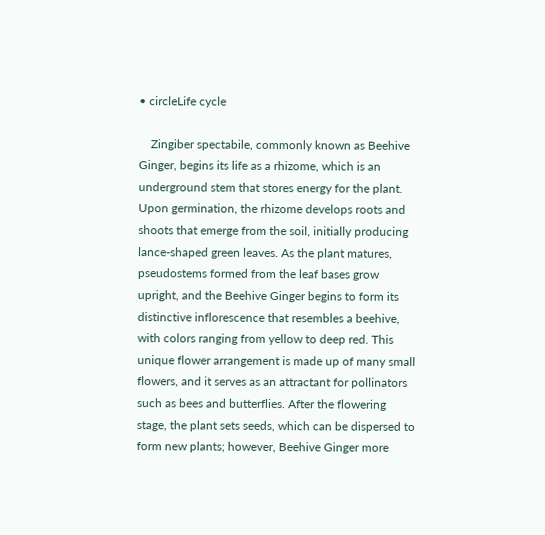• circleLife cycle

    Zingiber spectabile, commonly known as Beehive Ginger, begins its life as a rhizome, which is an underground stem that stores energy for the plant. Upon germination, the rhizome develops roots and shoots that emerge from the soil, initially producing lance-shaped green leaves. As the plant matures, pseudostems formed from the leaf bases grow upright, and the Beehive Ginger begins to form its distinctive inflorescence that resembles a beehive, with colors ranging from yellow to deep red. This unique flower arrangement is made up of many small flowers, and it serves as an attractant for pollinators such as bees and butterflies. After the flowering stage, the plant sets seeds, which can be dispersed to form new plants; however, Beehive Ginger more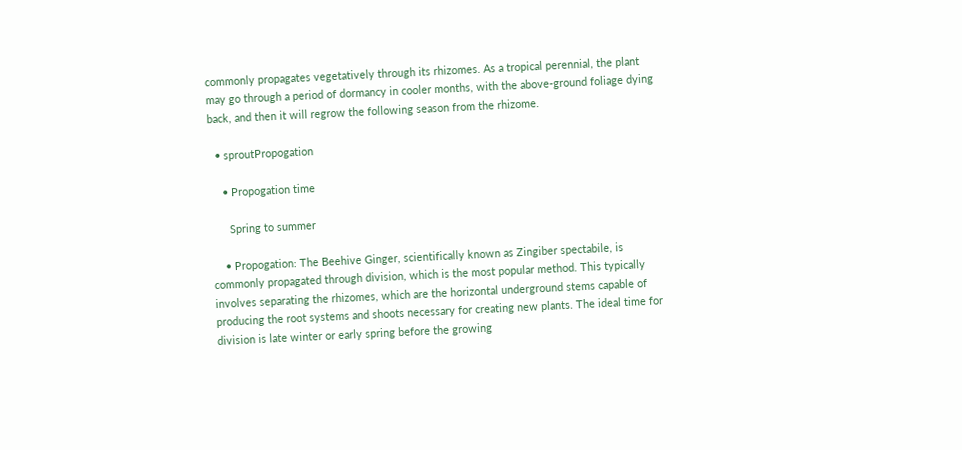commonly propagates vegetatively through its rhizomes. As a tropical perennial, the plant may go through a period of dormancy in cooler months, with the above-ground foliage dying back, and then it will regrow the following season from the rhizome.

  • sproutPropogation

    • Propogation time

      Spring to summer

    • Propogation: The Beehive Ginger, scientifically known as Zingiber spectabile, is commonly propagated through division, which is the most popular method. This typically involves separating the rhizomes, which are the horizontal underground stems capable of producing the root systems and shoots necessary for creating new plants. The ideal time for division is late winter or early spring before the growing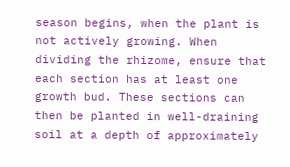season begins, when the plant is not actively growing. When dividing the rhizome, ensure that each section has at least one growth bud. These sections can then be planted in well-draining soil at a depth of approximately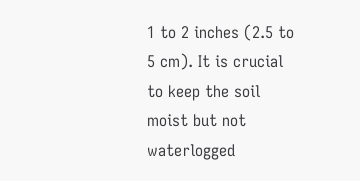1 to 2 inches (2.5 to 5 cm). It is crucial to keep the soil moist but not waterlogged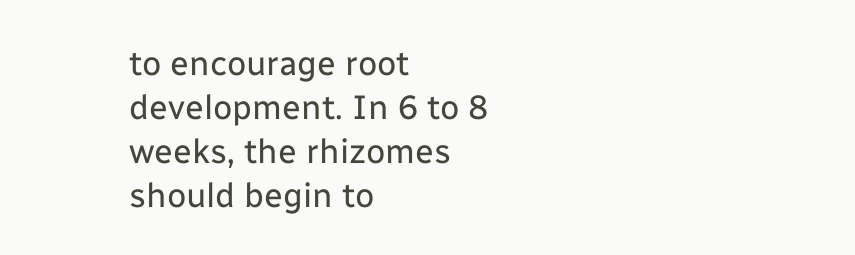to encourage root development. In 6 to 8 weeks, the rhizomes should begin to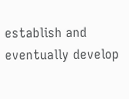establish and eventually develop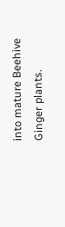into mature Beehive Ginger plants.